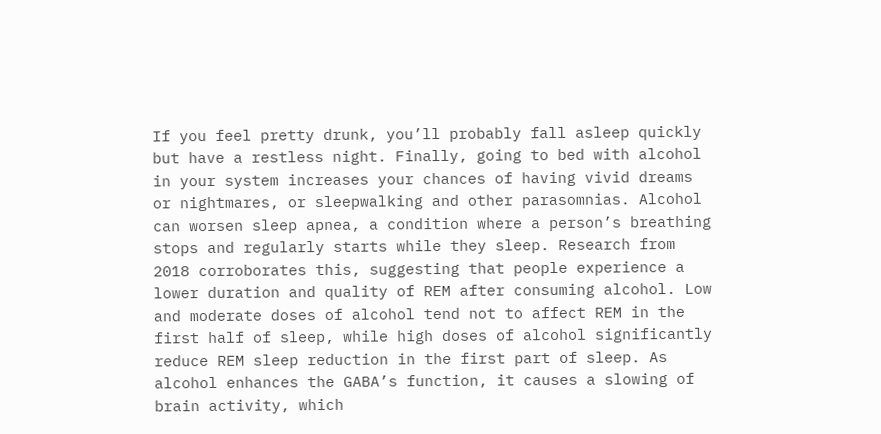If you feel pretty drunk, you’ll probably fall asleep quickly but have a restless night. Finally, going to bed with alcohol in your system increases your chances of having vivid dreams or nightmares, or sleepwalking and other parasomnias. Alcohol can worsen sleep apnea, a condition where a person’s breathing stops and regularly starts while they sleep. Research from 2018 corroborates this, suggesting that people experience a lower duration and quality of REM after consuming alcohol. Low and moderate doses of alcohol tend not to affect REM in the first half of sleep, while high doses of alcohol significantly reduce REM sleep reduction in the first part of sleep. As alcohol enhances the GABA’s function, it causes a slowing of brain activity, which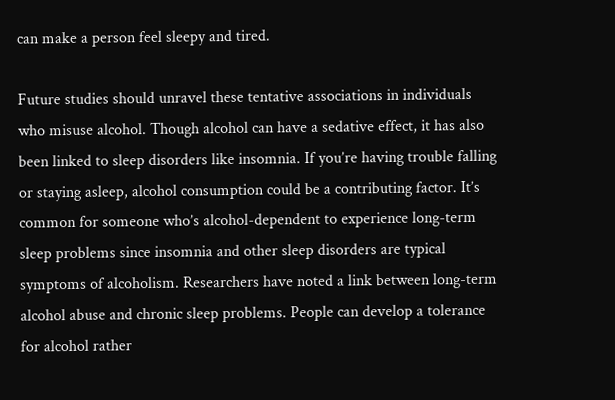can make a person feel sleepy and tired.

Future studies should unravel these tentative associations in individuals who misuse alcohol. Though alcohol can have a sedative effect, it has also been linked to sleep disorders like insomnia. If you’re having trouble falling or staying asleep, alcohol consumption could be a contributing factor. It’s common for someone who’s alcohol-dependent to experience long-term sleep problems since insomnia and other sleep disorders are typical symptoms of alcoholism. Researchers have noted a link between long-term alcohol abuse and chronic sleep problems. People can develop a tolerance for alcohol rather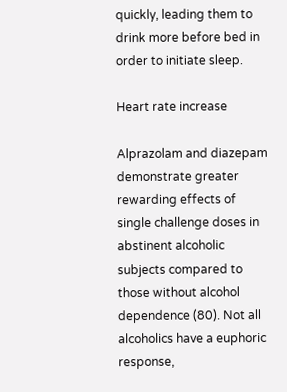quickly, leading them to drink more before bed in order to initiate sleep.

Heart rate increase

Alprazolam and diazepam demonstrate greater rewarding effects of single challenge doses in abstinent alcoholic subjects compared to those without alcohol dependence (80). Not all alcoholics have a euphoric response,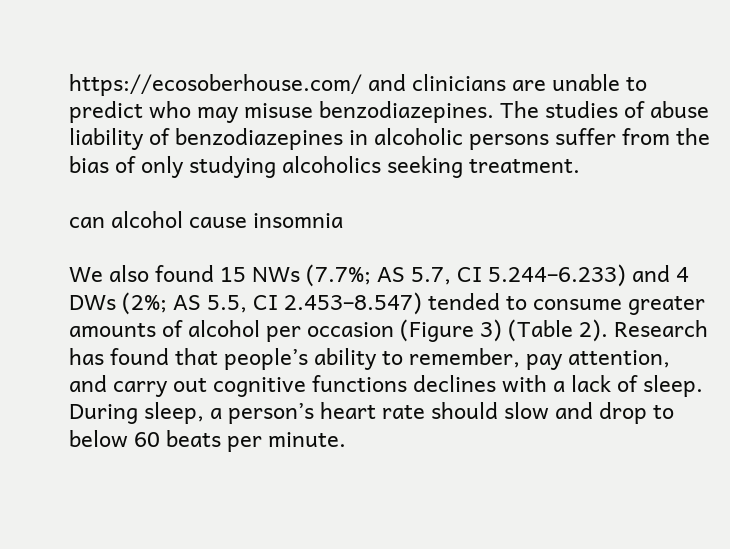https://ecosoberhouse.com/ and clinicians are unable to predict who may misuse benzodiazepines. The studies of abuse liability of benzodiazepines in alcoholic persons suffer from the bias of only studying alcoholics seeking treatment.

can alcohol cause insomnia

We also found 15 NWs (7.7%; AS 5.7, CI 5.244–6.233) and 4 DWs (2%; AS 5.5, CI 2.453–8.547) tended to consume greater amounts of alcohol per occasion (Figure 3) (Table 2). Research has found that people’s ability to remember, pay attention, and carry out cognitive functions declines with a lack of sleep. During sleep, a person’s heart rate should slow and drop to below 60 beats per minute.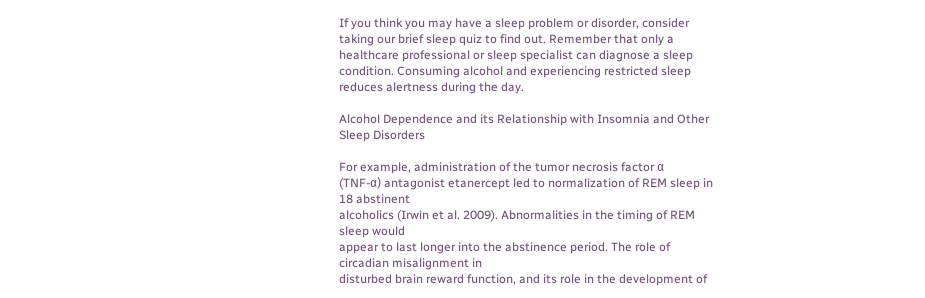If you think you may have a sleep problem or disorder, consider taking our brief sleep quiz to find out. Remember that only a healthcare professional or sleep specialist can diagnose a sleep condition. Consuming alcohol and experiencing restricted sleep reduces alertness during the day.

Alcohol Dependence and its Relationship with Insomnia and Other Sleep Disorders

For example, administration of the tumor necrosis factor α
(TNF-α) antagonist etanercept led to normalization of REM sleep in 18 abstinent
alcoholics (Irwin et al. 2009). Abnormalities in the timing of REM sleep would
appear to last longer into the abstinence period. The role of circadian misalignment in
disturbed brain reward function, and its role in the development of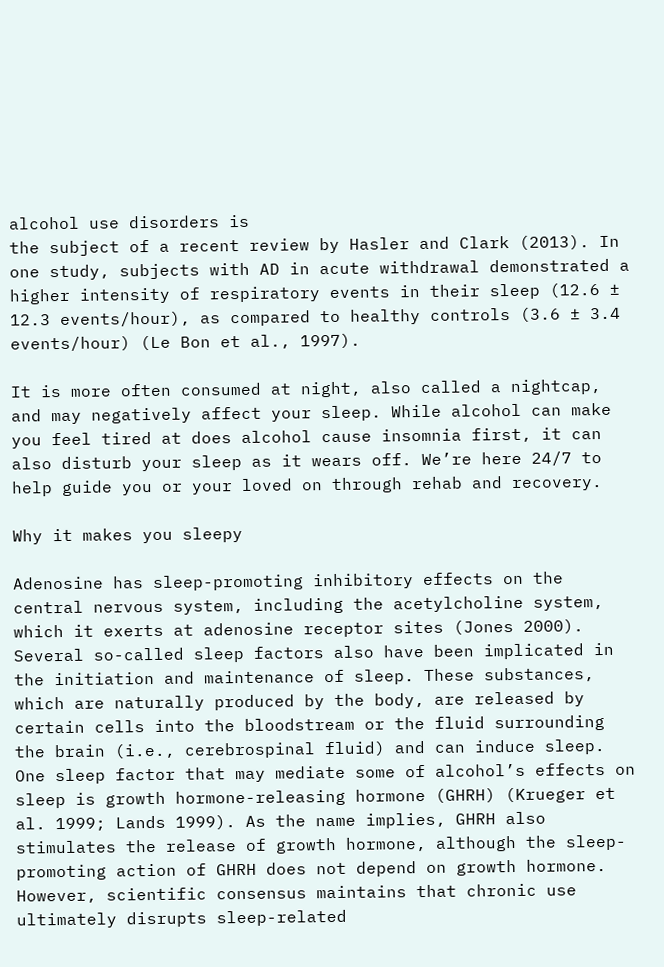alcohol use disorders is
the subject of a recent review by Hasler and Clark (2013). In one study, subjects with AD in acute withdrawal demonstrated a higher intensity of respiratory events in their sleep (12.6 ± 12.3 events/hour), as compared to healthy controls (3.6 ± 3.4 events/hour) (Le Bon et al., 1997).

It is more often consumed at night, also called a nightcap, and may negatively affect your sleep. While alcohol can make you feel tired at does alcohol cause insomnia first, it can also disturb your sleep as it wears off. We’re here 24/7 to help guide you or your loved on through rehab and recovery.

Why it makes you sleepy

Adenosine has sleep-promoting inhibitory effects on the central nervous system, including the acetylcholine system, which it exerts at adenosine receptor sites (Jones 2000). Several so-called sleep factors also have been implicated in the initiation and maintenance of sleep. These substances, which are naturally produced by the body, are released by certain cells into the bloodstream or the fluid surrounding the brain (i.e., cerebrospinal fluid) and can induce sleep. One sleep factor that may mediate some of alcohol’s effects on sleep is growth hormone-releasing hormone (GHRH) (Krueger et al. 1999; Lands 1999). As the name implies, GHRH also stimulates the release of growth hormone, although the sleep-promoting action of GHRH does not depend on growth hormone. However, scientific consensus maintains that chronic use ultimately disrupts sleep-related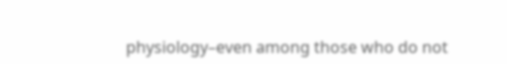physiology–even among those who do not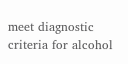meet diagnostic criteria for alcohol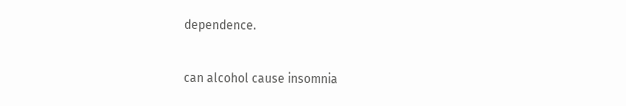dependence.

can alcohol cause insomnia